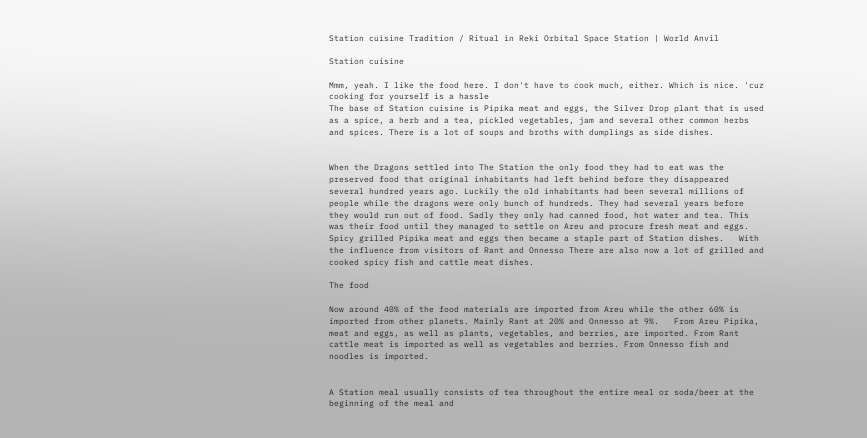Station cuisine Tradition / Ritual in Reki Orbital Space Station | World Anvil

Station cuisine

Mmm, yeah. I like the food here. I don't have to cook much, either. Which is nice. 'cuz cooking for yourself is a hassle
The base of Station cuisine is Pipika meat and eggs, the Silver Drop plant that is used as a spice, a herb and a tea, pickled vegetables, jam and several other common herbs and spices. There is a lot of soups and broths with dumplings as side dishes.


When the Dragons settled into The Station the only food they had to eat was the preserved food that original inhabitants had left behind before they disappeared several hundred years ago. Luckily the old inhabitants had been several millions of people while the dragons were only bunch of hundreds. They had several years before they would run out of food. Sadly they only had canned food, hot water and tea. This was their food until they managed to settle on Areu and procure fresh meat and eggs. Spicy grilled Pipika meat and eggs then became a staple part of Station dishes.   With the influence from visitors of Rant and Onnesso There are also now a lot of grilled and cooked spicy fish and cattle meat dishes.

The food

Now around 40% of the food materials are imported from Areu while the other 60% is imported from other planets. Mainly Rant at 20% and Onnesso at 9%.   From Areu Pipika, meat and eggs, as well as plants, vegetables, and berries, are imported. From Rant cattle meat is imported as well as vegetables and berries. From Onnesso fish and noodles is imported.


A Station meal usually consists of tea throughout the entire meal or soda/beer at the beginning of the meal and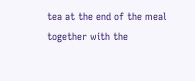tea at the end of the meal together with the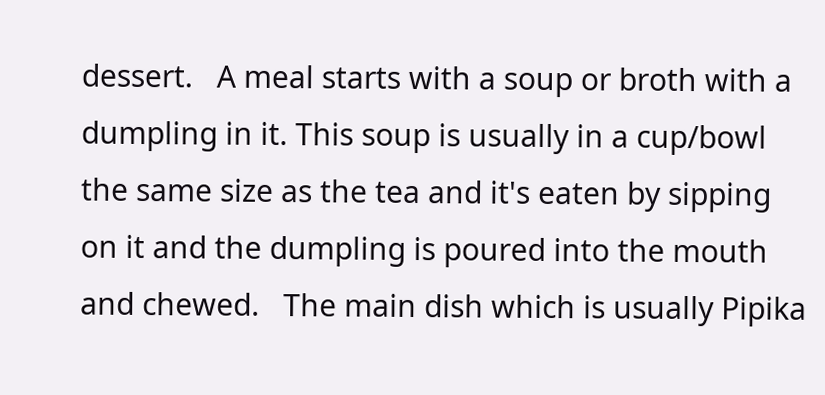dessert.   A meal starts with a soup or broth with a dumpling in it. This soup is usually in a cup/bowl the same size as the tea and it's eaten by sipping on it and the dumpling is poured into the mouth and chewed.   The main dish which is usually Pipika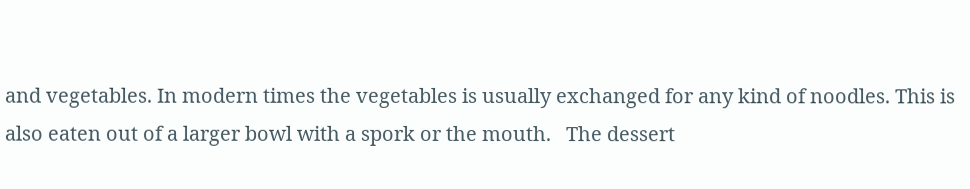and vegetables. In modern times the vegetables is usually exchanged for any kind of noodles. This is also eaten out of a larger bowl with a spork or the mouth.   The dessert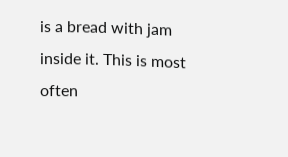is a bread with jam inside it. This is most often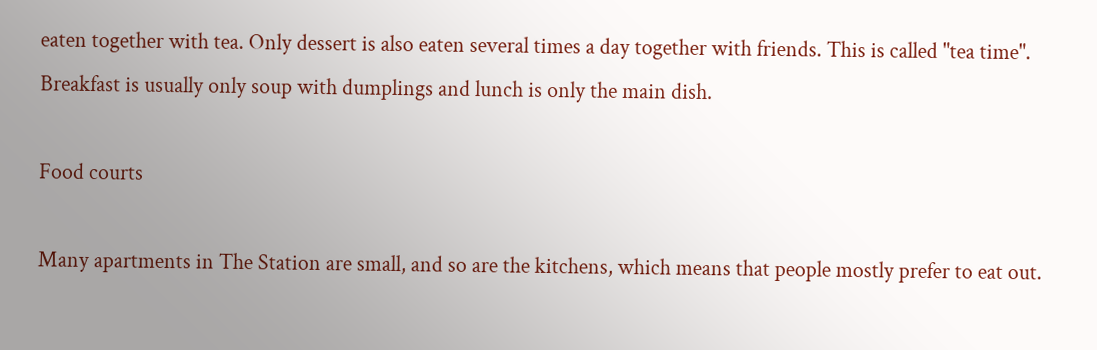eaten together with tea. Only dessert is also eaten several times a day together with friends. This is called "tea time".   Breakfast is usually only soup with dumplings and lunch is only the main dish.

Food courts

Many apartments in The Station are small, and so are the kitchens, which means that people mostly prefer to eat out.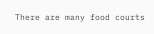There are many food courts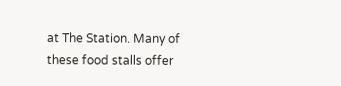at The Station. Many of these food stalls offer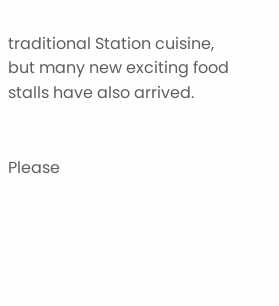traditional Station cuisine, but many new exciting food stalls have also arrived.


Please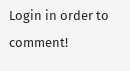Login in order to comment!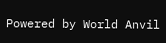Powered by World Anvil